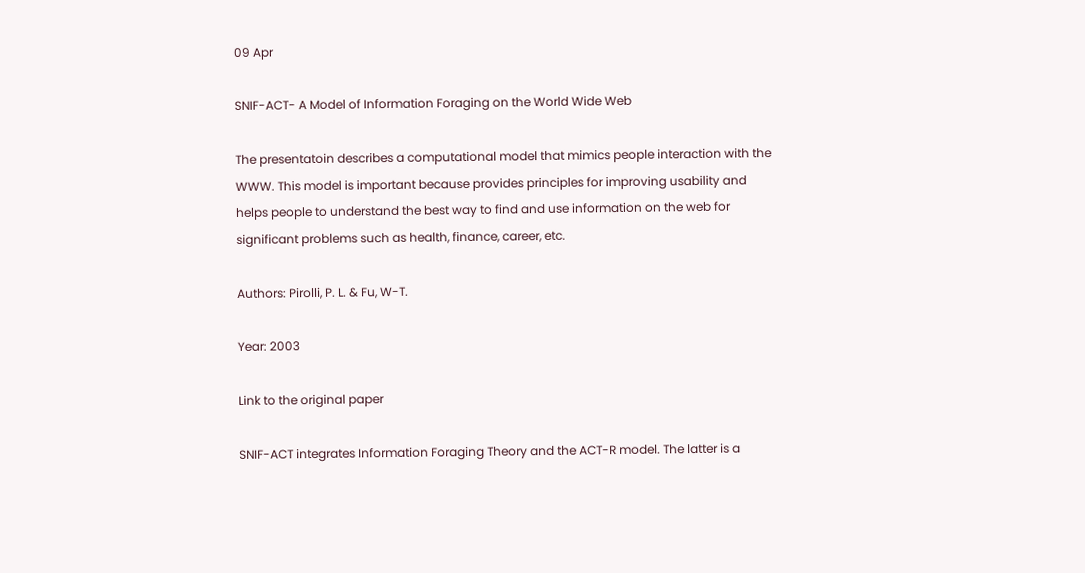09 Apr

SNIF-ACT- A Model of Information Foraging on the World Wide Web

The presentatoin describes a computational model that mimics people interaction with the WWW. This model is important because provides principles for improving usability and helps people to understand the best way to find and use information on the web for significant problems such as health, finance, career, etc.

Authors: Pirolli, P. L. & Fu, W-T.

Year: 2003

Link to the original paper

SNIF-ACT integrates Information Foraging Theory and the ACT-R model. The latter is a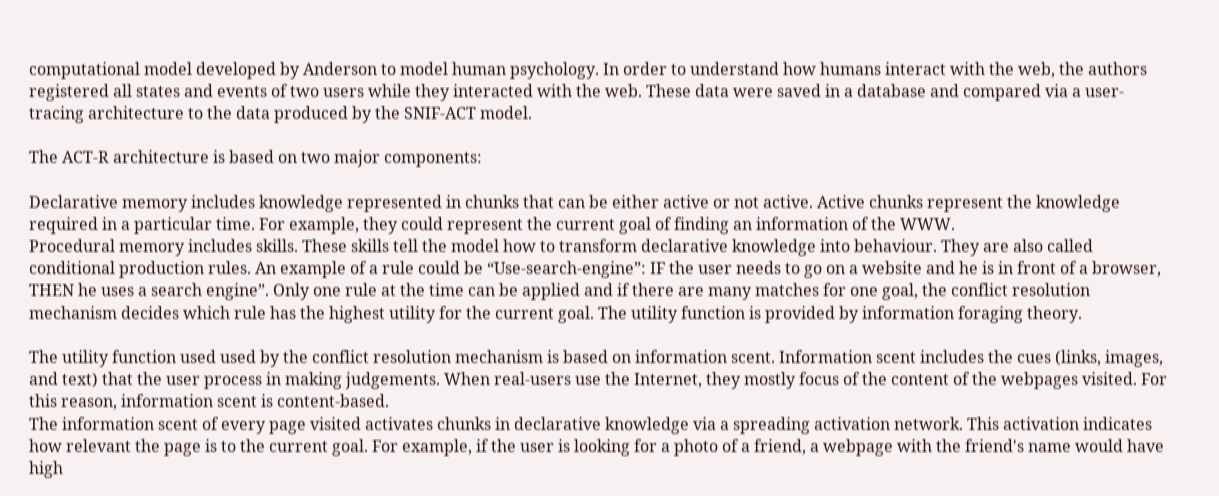computational model developed by Anderson to model human psychology. In order to understand how humans interact with the web, the authors registered all states and events of two users while they interacted with the web. These data were saved in a database and compared via a user-tracing architecture to the data produced by the SNIF-ACT model.

The ACT-R architecture is based on two major components:

Declarative memory includes knowledge represented in chunks that can be either active or not active. Active chunks represent the knowledge required in a particular time. For example, they could represent the current goal of finding an information of the WWW.
Procedural memory includes skills. These skills tell the model how to transform declarative knowledge into behaviour. They are also called conditional production rules. An example of a rule could be “Use-search-engine”: IF the user needs to go on a website and he is in front of a browser, THEN he uses a search engine”. Only one rule at the time can be applied and if there are many matches for one goal, the conflict resolution mechanism decides which rule has the highest utility for the current goal. The utility function is provided by information foraging theory.

The utility function used used by the conflict resolution mechanism is based on information scent. Information scent includes the cues (links, images, and text) that the user process in making judgements. When real-users use the Internet, they mostly focus of the content of the webpages visited. For this reason, information scent is content-based.
The information scent of every page visited activates chunks in declarative knowledge via a spreading activation network. This activation indicates how relevant the page is to the current goal. For example, if the user is looking for a photo of a friend, a webpage with the friend's name would have high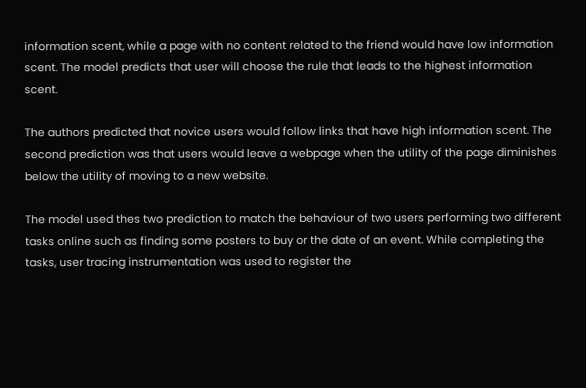information scent, while a page with no content related to the friend would have low information scent. The model predicts that user will choose the rule that leads to the highest information scent.

The authors predicted that novice users would follow links that have high information scent. The second prediction was that users would leave a webpage when the utility of the page diminishes below the utility of moving to a new website.

The model used thes two prediction to match the behaviour of two users performing two different tasks online such as finding some posters to buy or the date of an event. While completing the tasks, user tracing instrumentation was used to register the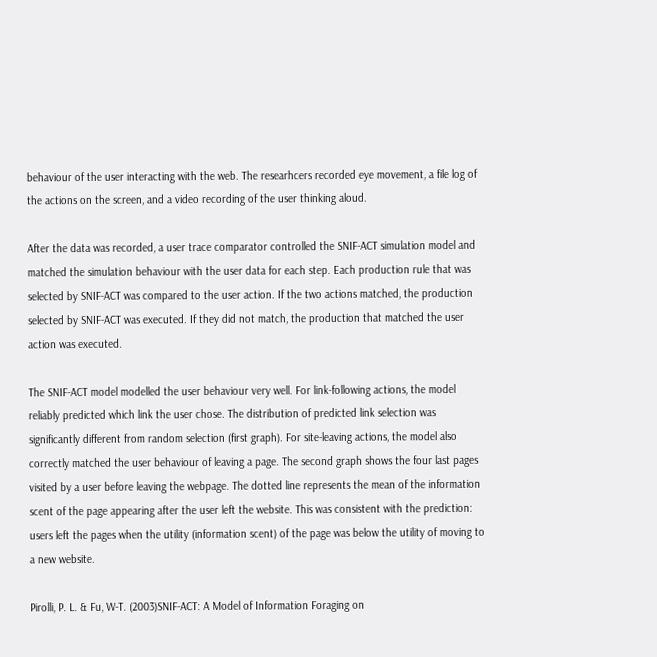behaviour of the user interacting with the web. The researhcers recorded eye movement, a file log of the actions on the screen, and a video recording of the user thinking aloud.

After the data was recorded, a user trace comparator controlled the SNIF-ACT simulation model and matched the simulation behaviour with the user data for each step. Each production rule that was selected by SNIF-ACT was compared to the user action. If the two actions matched, the production selected by SNIF-ACT was executed. If they did not match, the production that matched the user action was executed.

The SNIF-ACT model modelled the user behaviour very well. For link-following actions, the model reliably predicted which link the user chose. The distribution of predicted link selection was significantly different from random selection (first graph). For site-leaving actions, the model also correctly matched the user behaviour of leaving a page. The second graph shows the four last pages visited by a user before leaving the webpage. The dotted line represents the mean of the information scent of the page appearing after the user left the website. This was consistent with the prediction: users left the pages when the utility (information scent) of the page was below the utility of moving to a new website.

Pirolli, P. L. & Fu, W-T. (2003)SNIF-ACT: A Model of Information Foraging on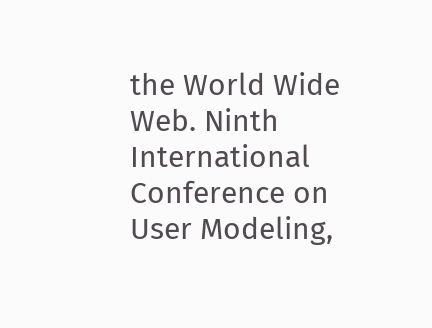the World Wide Web. Ninth International Conference on User Modeling,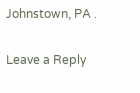Johnstown, PA .

Leave a Reply